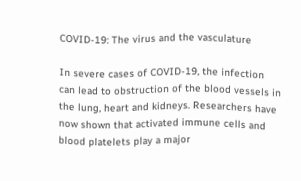COVID-19: The virus and the vasculature

In severe cases of COVID-19, the infection can lead to obstruction of the blood vessels in the lung, heart and kidneys. Researchers have now shown that activated immune cells and blood platelets play a major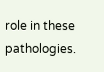role in these pathologies.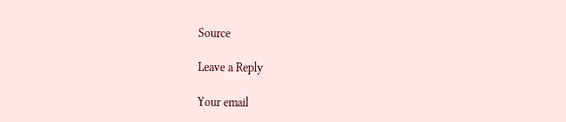Source

Leave a Reply

Your email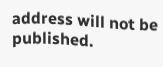address will not be published.